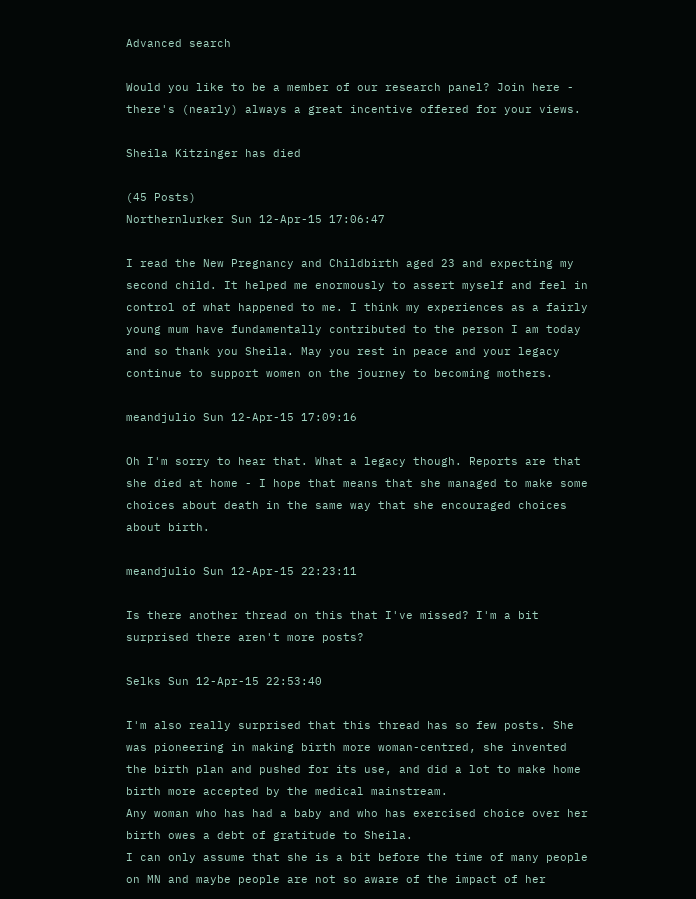Advanced search

Would you like to be a member of our research panel? Join here - there's (nearly) always a great incentive offered for your views.

Sheila Kitzinger has died

(45 Posts)
Northernlurker Sun 12-Apr-15 17:06:47

I read the New Pregnancy and Childbirth aged 23 and expecting my second child. It helped me enormously to assert myself and feel in control of what happened to me. I think my experiences as a fairly young mum have fundamentally contributed to the person I am today and so thank you Sheila. May you rest in peace and your legacy continue to support women on the journey to becoming mothers.

meandjulio Sun 12-Apr-15 17:09:16

Oh I'm sorry to hear that. What a legacy though. Reports are that she died at home - I hope that means that she managed to make some choices about death in the same way that she encouraged choices about birth.

meandjulio Sun 12-Apr-15 22:23:11

Is there another thread on this that I've missed? I'm a bit surprised there aren't more posts?

Selks Sun 12-Apr-15 22:53:40

I'm also really surprised that this thread has so few posts. She was pioneering in making birth more woman-centred, she invented the birth plan and pushed for its use, and did a lot to make home birth more accepted by the medical mainstream.
Any woman who has had a baby and who has exercised choice over her birth owes a debt of gratitude to Sheila.
I can only assume that she is a bit before the time of many people on MN and maybe people are not so aware of the impact of her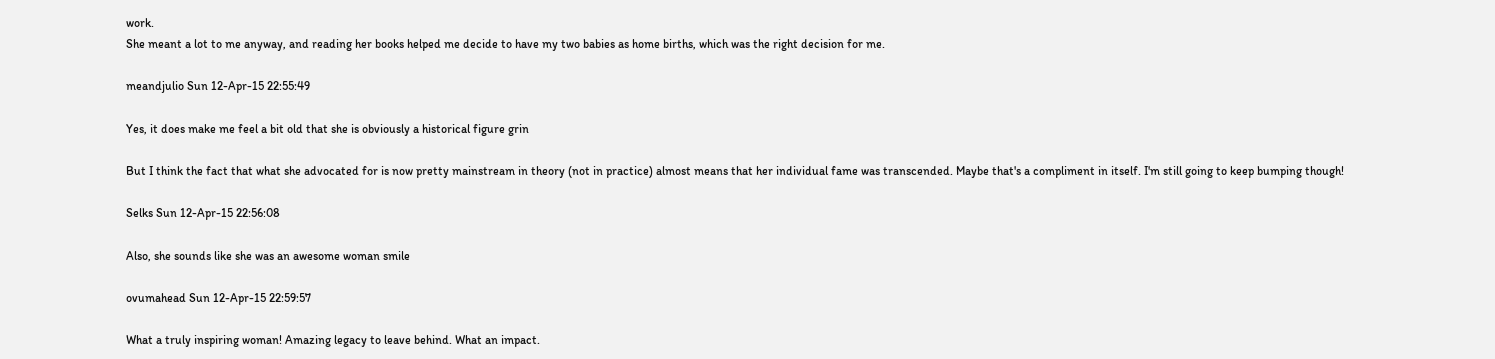work.
She meant a lot to me anyway, and reading her books helped me decide to have my two babies as home births, which was the right decision for me.

meandjulio Sun 12-Apr-15 22:55:49

Yes, it does make me feel a bit old that she is obviously a historical figure grin

But I think the fact that what she advocated for is now pretty mainstream in theory (not in practice) almost means that her individual fame was transcended. Maybe that's a compliment in itself. I'm still going to keep bumping though!

Selks Sun 12-Apr-15 22:56:08

Also, she sounds like she was an awesome woman smile

ovumahead Sun 12-Apr-15 22:59:57

What a truly inspiring woman! Amazing legacy to leave behind. What an impact.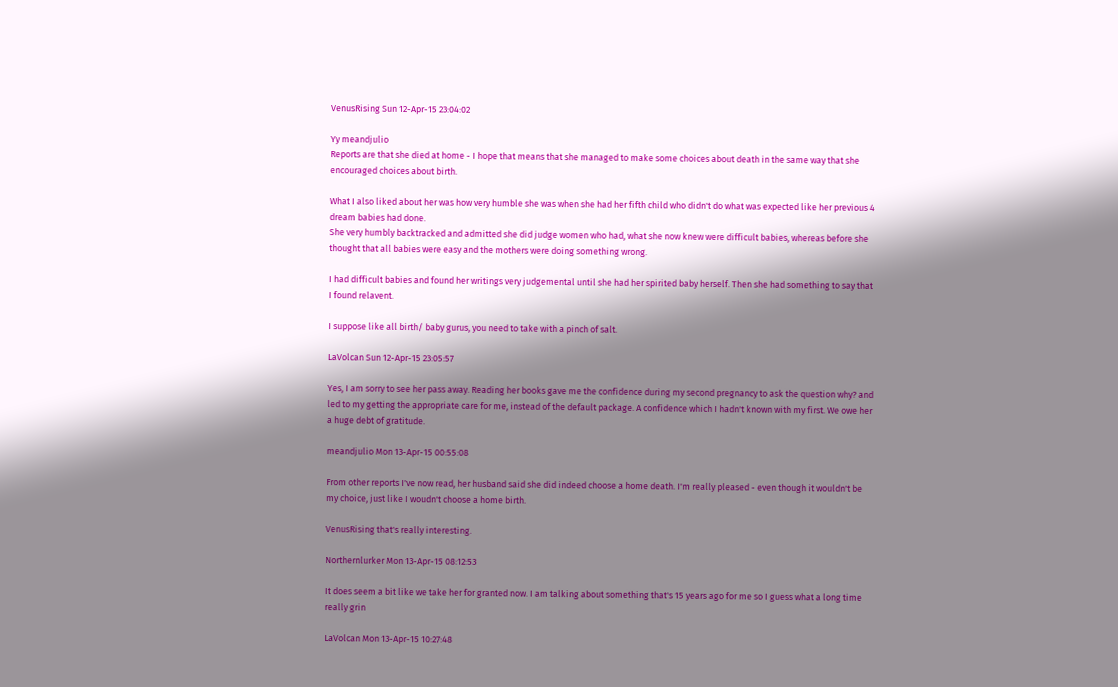VenusRising Sun 12-Apr-15 23:04:02

Yy meandjulio
Reports are that she died at home - I hope that means that she managed to make some choices about death in the same way that she encouraged choices about birth.

What I also liked about her was how very humble she was when she had her fifth child who didn't do what was expected like her previous 4 dream babies had done.
She very humbly backtracked and admitted she did judge women who had, what she now knew were difficult babies, whereas before she thought that all babies were easy and the mothers were doing something wrong.

I had difficult babies and found her writings very judgemental until she had her spirited baby herself. Then she had something to say that I found relavent.

I suppose like all birth/ baby gurus, you need to take with a pinch of salt.

LaVolcan Sun 12-Apr-15 23:05:57

Yes, I am sorry to see her pass away. Reading her books gave me the confidence during my second pregnancy to ask the question why? and led to my getting the appropriate care for me, instead of the default package. A confidence which I hadn't known with my first. We owe her a huge debt of gratitude.

meandjulio Mon 13-Apr-15 00:55:08

From other reports I've now read, her husband said she did indeed choose a home death. I'm really pleased - even though it wouldn't be my choice, just like I woudn't choose a home birth.

VenusRising that's really interesting.

Northernlurker Mon 13-Apr-15 08:12:53

It does seem a bit like we take her for granted now. I am talking about something that's 15 years ago for me so I guess what a long time really grin

LaVolcan Mon 13-Apr-15 10:27:48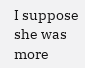I suppose she was more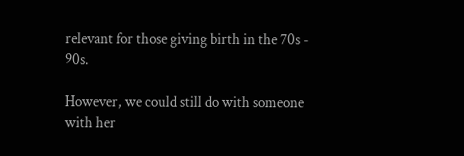relevant for those giving birth in the 70s - 90s.

However, we could still do with someone with her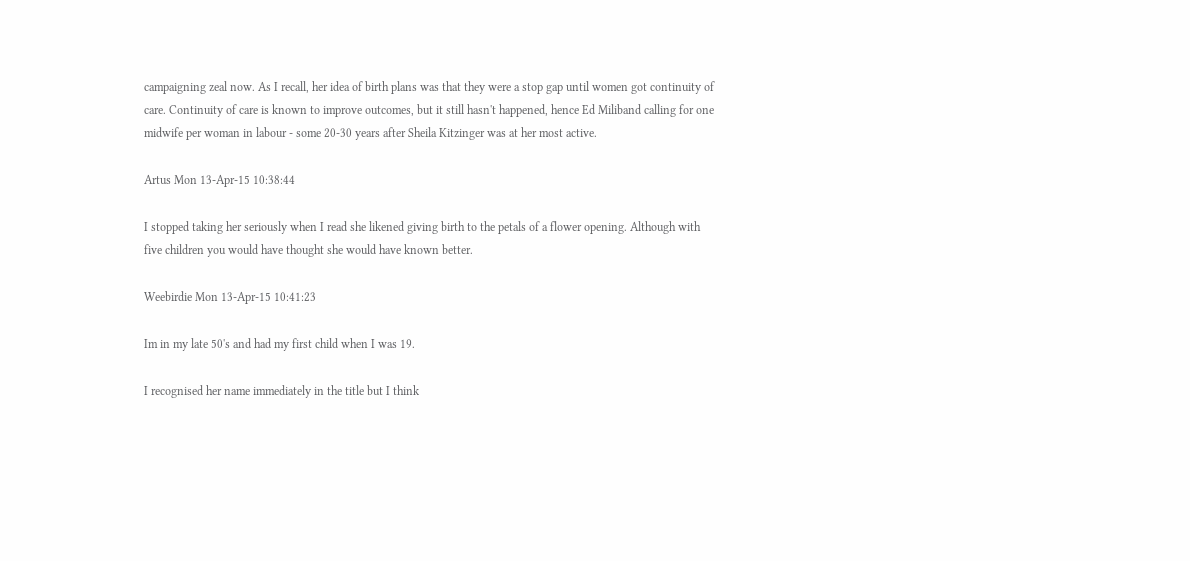campaigning zeal now. As I recall, her idea of birth plans was that they were a stop gap until women got continuity of care. Continuity of care is known to improve outcomes, but it still hasn't happened, hence Ed Miliband calling for one midwife per woman in labour - some 20-30 years after Sheila Kitzinger was at her most active.

Artus Mon 13-Apr-15 10:38:44

I stopped taking her seriously when I read she likened giving birth to the petals of a flower opening. Although with five children you would have thought she would have known better.

Weebirdie Mon 13-Apr-15 10:41:23

Im in my late 50's and had my first child when I was 19.

I recognised her name immediately in the title but I think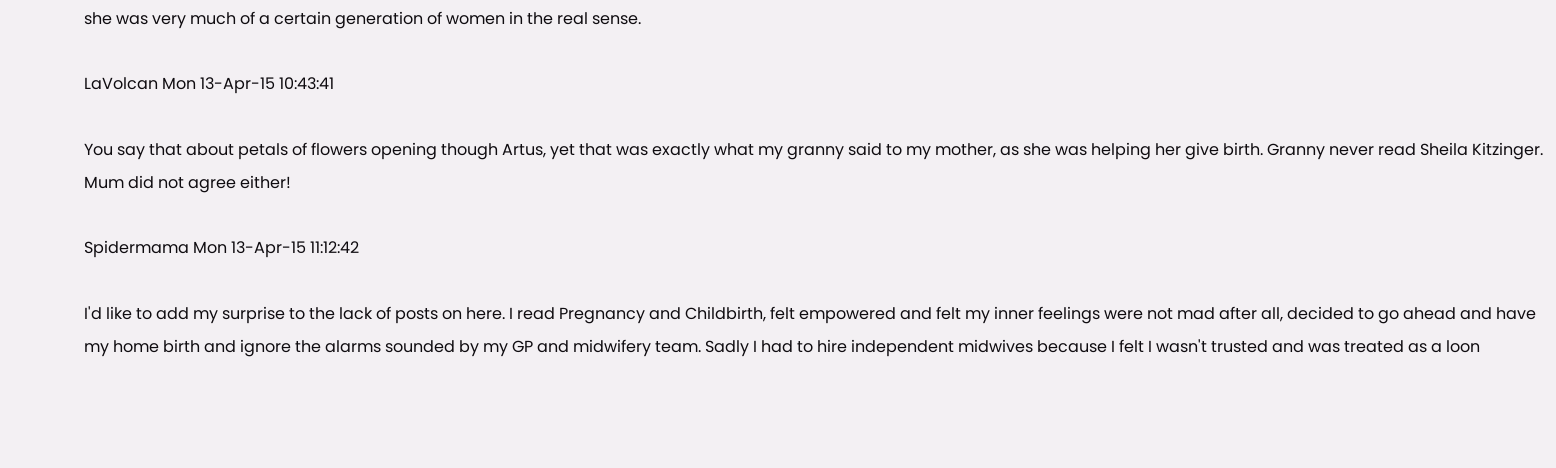she was very much of a certain generation of women in the real sense.

LaVolcan Mon 13-Apr-15 10:43:41

You say that about petals of flowers opening though Artus, yet that was exactly what my granny said to my mother, as she was helping her give birth. Granny never read Sheila Kitzinger. Mum did not agree either!

Spidermama Mon 13-Apr-15 11:12:42

I'd like to add my surprise to the lack of posts on here. I read Pregnancy and Childbirth, felt empowered and felt my inner feelings were not mad after all, decided to go ahead and have my home birth and ignore the alarms sounded by my GP and midwifery team. Sadly I had to hire independent midwives because I felt I wasn't trusted and was treated as a loon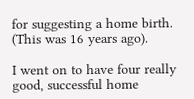for suggesting a home birth. (This was 16 years ago).

I went on to have four really good, successful home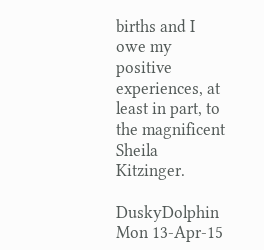births and I owe my positive experiences, at least in part, to the magnificent Sheila Kitzinger.

DuskyDolphin Mon 13-Apr-15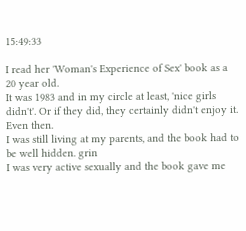15:49:33

I read her 'Woman's Experience of Sex' book as a 20 year old.
It was 1983 and in my circle at least, 'nice girls didn't'. Or if they did, they certainly didn't enjoy it. Even then.
I was still living at my parents, and the book had to be well hidden. grin
I was very active sexually and the book gave me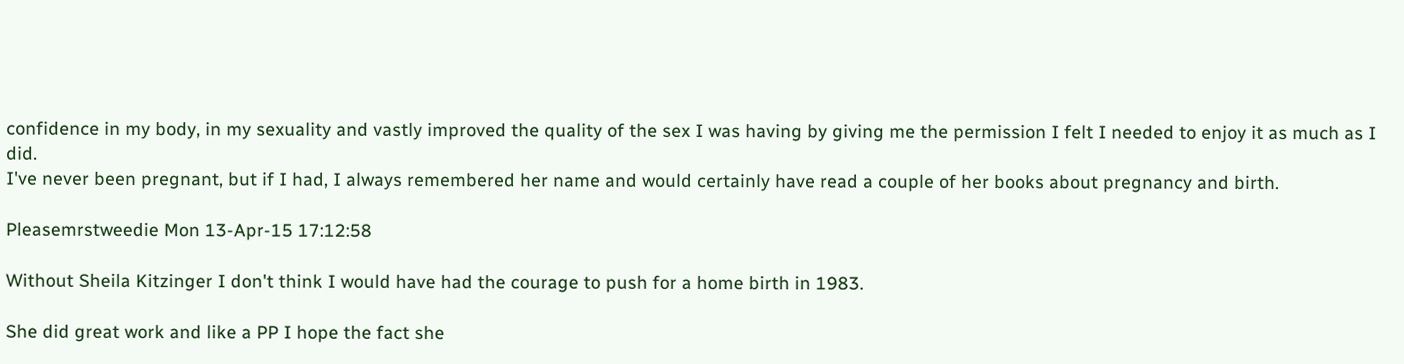confidence in my body, in my sexuality and vastly improved the quality of the sex I was having by giving me the permission I felt I needed to enjoy it as much as I did.
I've never been pregnant, but if I had, I always remembered her name and would certainly have read a couple of her books about pregnancy and birth.

Pleasemrstweedie Mon 13-Apr-15 17:12:58

Without Sheila Kitzinger I don't think I would have had the courage to push for a home birth in 1983.

She did great work and like a PP I hope the fact she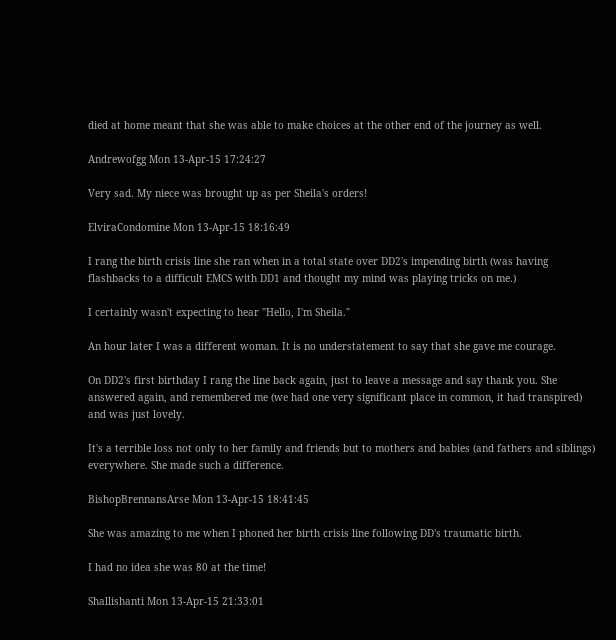died at home meant that she was able to make choices at the other end of the journey as well.

Andrewofgg Mon 13-Apr-15 17:24:27

Very sad. My niece was brought up as per Sheila's orders!

ElviraCondomine Mon 13-Apr-15 18:16:49

I rang the birth crisis line she ran when in a total state over DD2's impending birth (was having flashbacks to a difficult EMCS with DD1 and thought my mind was playing tricks on me.)

I certainly wasn't expecting to hear "Hello, I'm Sheila."

An hour later I was a different woman. It is no understatement to say that she gave me courage.

On DD2's first birthday I rang the line back again, just to leave a message and say thank you. She answered again, and remembered me (we had one very significant place in common, it had transpired) and was just lovely.

It's a terrible loss not only to her family and friends but to mothers and babies (and fathers and siblings) everywhere. She made such a difference.

BishopBrennansArse Mon 13-Apr-15 18:41:45

She was amazing to me when I phoned her birth crisis line following DD's traumatic birth.

I had no idea she was 80 at the time!

Shallishanti Mon 13-Apr-15 21:33:01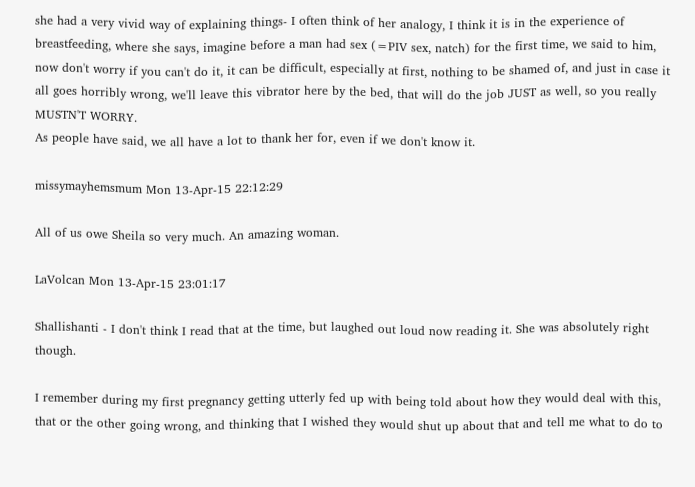she had a very vivid way of explaining things- I often think of her analogy, I think it is in the experience of breastfeeding, where she says, imagine before a man had sex (=PIV sex, natch) for the first time, we said to him, now don't worry if you can't do it, it can be difficult, especially at first, nothing to be shamed of, and just in case it all goes horribly wrong, we'll leave this vibrator here by the bed, that will do the job JUST as well, so you really MUSTN'T WORRY.
As people have said, we all have a lot to thank her for, even if we don't know it.

missymayhemsmum Mon 13-Apr-15 22:12:29

All of us owe Sheila so very much. An amazing woman.

LaVolcan Mon 13-Apr-15 23:01:17

Shallishanti - I don't think I read that at the time, but laughed out loud now reading it. She was absolutely right though.

I remember during my first pregnancy getting utterly fed up with being told about how they would deal with this, that or the other going wrong, and thinking that I wished they would shut up about that and tell me what to do to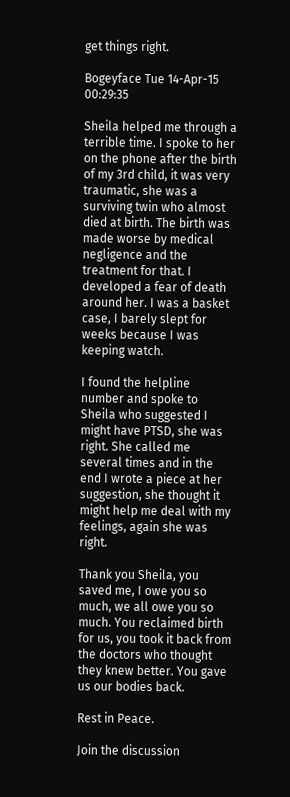get things right.

Bogeyface Tue 14-Apr-15 00:29:35

Sheila helped me through a terrible time. I spoke to her on the phone after the birth of my 3rd child, it was very traumatic, she was a surviving twin who almost died at birth. The birth was made worse by medical negligence and the treatment for that. I developed a fear of death around her. I was a basket case, I barely slept for weeks because I was keeping watch.

I found the helpline number and spoke to Sheila who suggested I might have PTSD, she was right. She called me several times and in the end I wrote a piece at her suggestion, she thought it might help me deal with my feelings, again she was right.

Thank you Sheila, you saved me, I owe you so much, we all owe you so much. You reclaimed birth for us, you took it back from the doctors who thought they knew better. You gave us our bodies back.

Rest in Peace.

Join the discussion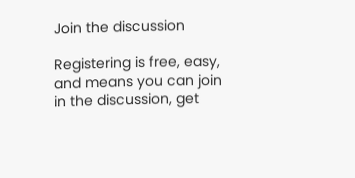Join the discussion

Registering is free, easy, and means you can join in the discussion, get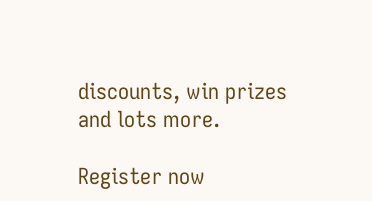discounts, win prizes and lots more.

Register now